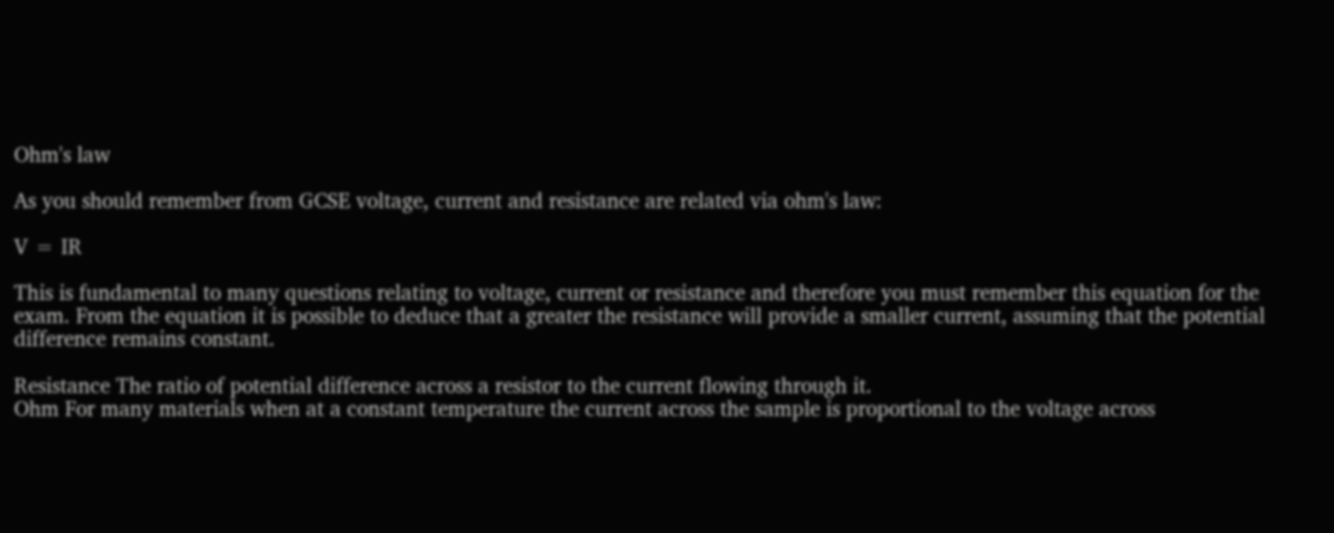Ohm's law

As you should remember from GCSE voltage, current and resistance are related via ohm's law:

V = IR

This is fundamental to many questions relating to voltage, current or resistance and therefore you must remember this equation for the exam. From the equation it is possible to deduce that a greater the resistance will provide a smaller current, assuming that the potential difference remains constant.

Resistance The ratio of potential difference across a resistor to the current flowing through it.
Ohm For many materials when at a constant temperature the current across the sample is proportional to the voltage across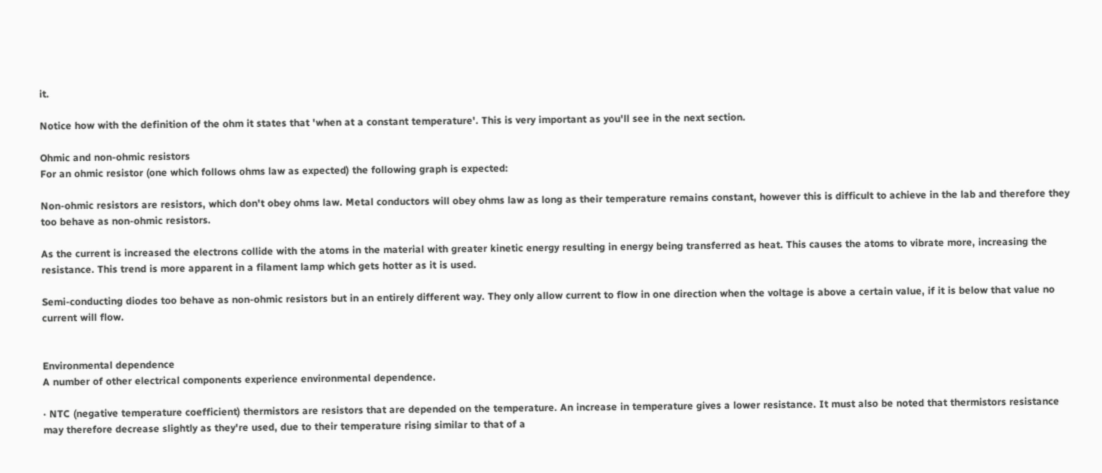it.

Notice how with the definition of the ohm it states that 'when at a constant temperature'. This is very important as you'll see in the next section.

Ohmic and non-ohmic resistors
For an ohmic resistor (one which follows ohms law as expected) the following graph is expected:

Non-ohmic resistors are resistors, which don't obey ohms law. Metal conductors will obey ohms law as long as their temperature remains constant, however this is difficult to achieve in the lab and therefore they too behave as non-ohmic resistors.

As the current is increased the electrons collide with the atoms in the material with greater kinetic energy resulting in energy being transferred as heat. This causes the atoms to vibrate more, increasing the resistance. This trend is more apparent in a filament lamp which gets hotter as it is used.

Semi-conducting diodes too behave as non-ohmic resistors but in an entirely different way. They only allow current to flow in one direction when the voltage is above a certain value, if it is below that value no current will flow.


Environmental dependence
A number of other electrical components experience environmental dependence.

· NTC (negative temperature coefficient) thermistors are resistors that are depended on the temperature. An increase in temperature gives a lower resistance. It must also be noted that thermistors resistance may therefore decrease slightly as they're used, due to their temperature rising similar to that of a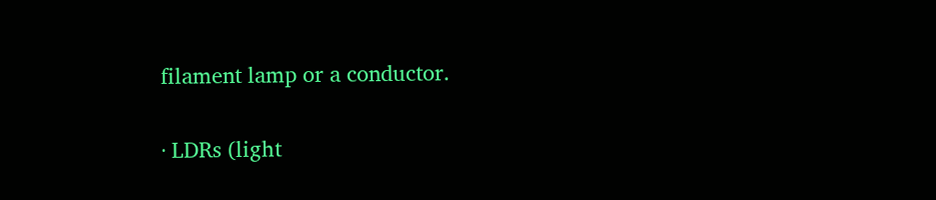filament lamp or a conductor.

· LDRs (light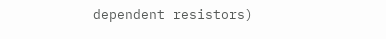dependent resistors)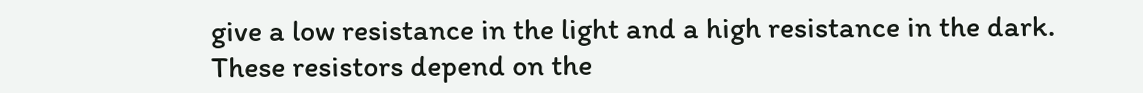give a low resistance in the light and a high resistance in the dark. These resistors depend on the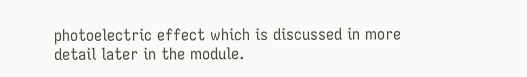photoelectric effect which is discussed in more detail later in the module.